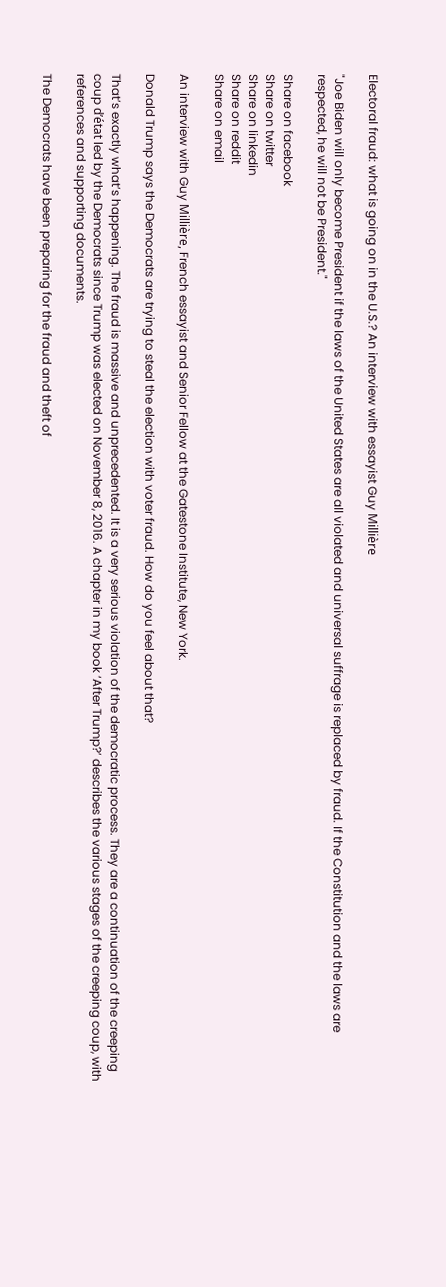Electoral fraud: what is going on in the U.S.? An interview with essayist Guy Millière

"Joe Biden will only become President if the laws of the United States are all violated and universal suffrage is replaced by fraud. If the Constitution and the laws are respected, he will not be President."

Share on facebook
Share on twitter
Share on linkedin
Share on reddit
Share on email

An interview with Guy Millière, French essayist and Senior Fellow at the Gatestone Institute, New York.

Donald Trump says the Democrats are trying to steal the election with voter fraud. How do you feel about that?

That’s exactly what’s happening. The fraud is massive and unprecedented. It is a very serious violation of the democratic process. They are a continuation of the creeping coup d’état led by the Democrats since Trump was elected on November 8, 2016. A chapter in my book ‘After Trump?’ describes the various stages of the creeping coup, with references and supporting documents.

The Democrats have been preparing for the fraud and theft of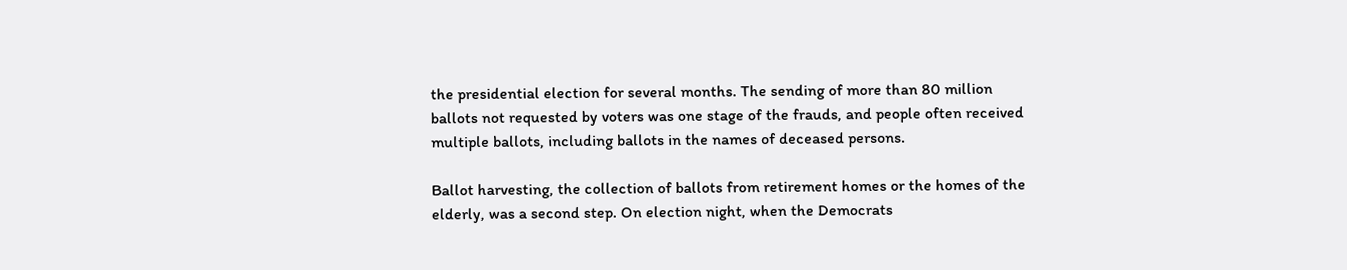the presidential election for several months. The sending of more than 80 million ballots not requested by voters was one stage of the frauds, and people often received multiple ballots, including ballots in the names of deceased persons.

Ballot harvesting, the collection of ballots from retirement homes or the homes of the elderly, was a second step. On election night, when the Democrats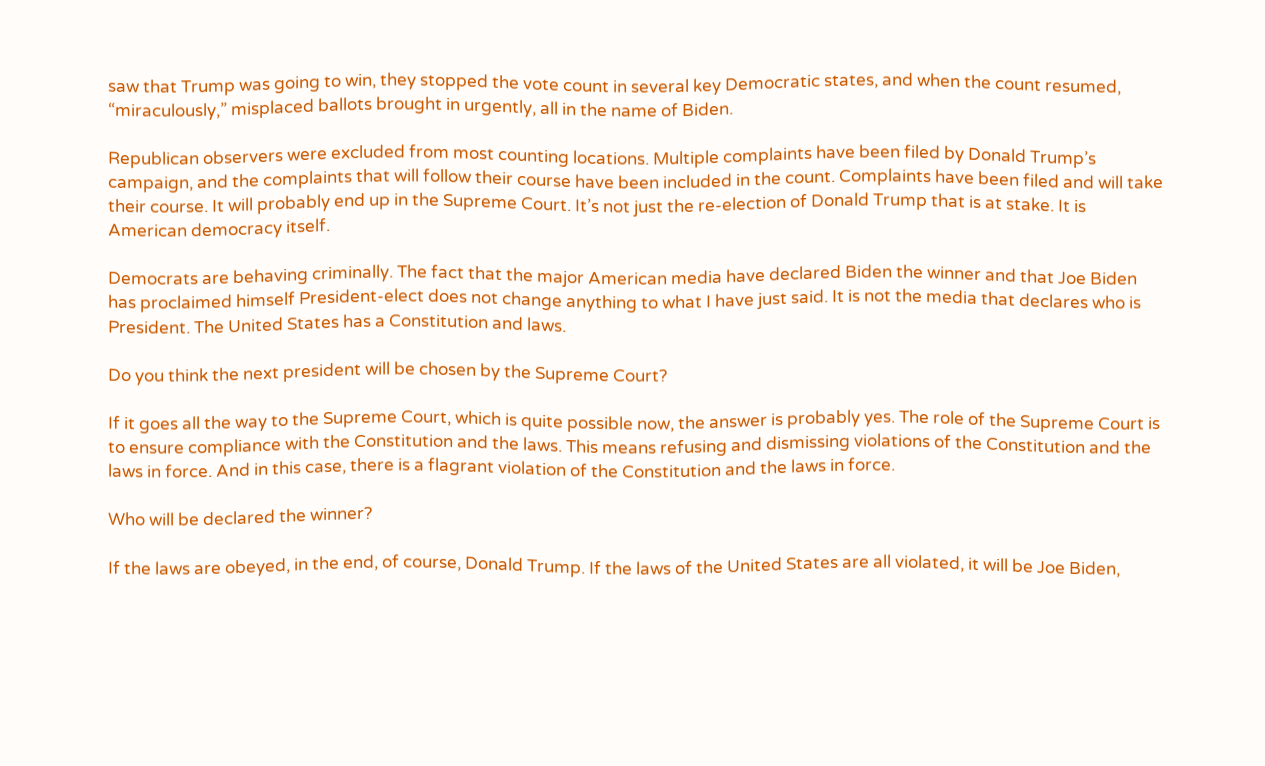saw that Trump was going to win, they stopped the vote count in several key Democratic states, and when the count resumed, “miraculously,” misplaced ballots brought in urgently, all in the name of Biden.

Republican observers were excluded from most counting locations. Multiple complaints have been filed by Donald Trump’s campaign, and the complaints that will follow their course have been included in the count. Complaints have been filed and will take their course. It will probably end up in the Supreme Court. It’s not just the re-election of Donald Trump that is at stake. It is American democracy itself.

Democrats are behaving criminally. The fact that the major American media have declared Biden the winner and that Joe Biden has proclaimed himself President-elect does not change anything to what I have just said. It is not the media that declares who is President. The United States has a Constitution and laws.

Do you think the next president will be chosen by the Supreme Court?

If it goes all the way to the Supreme Court, which is quite possible now, the answer is probably yes. The role of the Supreme Court is to ensure compliance with the Constitution and the laws. This means refusing and dismissing violations of the Constitution and the laws in force. And in this case, there is a flagrant violation of the Constitution and the laws in force.

Who will be declared the winner?

If the laws are obeyed, in the end, of course, Donald Trump. If the laws of the United States are all violated, it will be Joe Biden,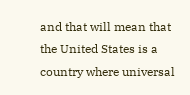and that will mean that the United States is a country where universal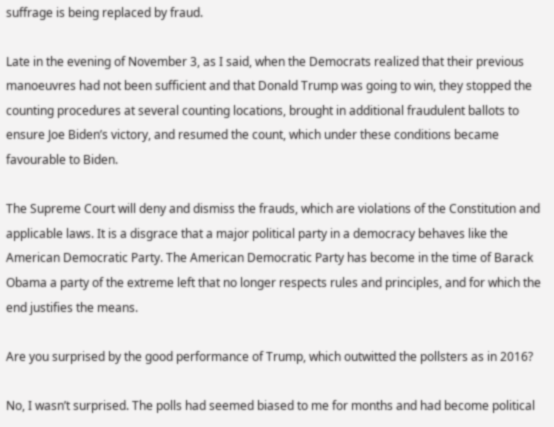suffrage is being replaced by fraud.

Late in the evening of November 3, as I said, when the Democrats realized that their previous manoeuvres had not been sufficient and that Donald Trump was going to win, they stopped the counting procedures at several counting locations, brought in additional fraudulent ballots to ensure Joe Biden’s victory, and resumed the count, which under these conditions became favourable to Biden.

The Supreme Court will deny and dismiss the frauds, which are violations of the Constitution and applicable laws. It is a disgrace that a major political party in a democracy behaves like the American Democratic Party. The American Democratic Party has become in the time of Barack Obama a party of the extreme left that no longer respects rules and principles, and for which the end justifies the means.

Are you surprised by the good performance of Trump, which outwitted the pollsters as in 2016?

No, I wasn’t surprised. The polls had seemed biased to me for months and had become political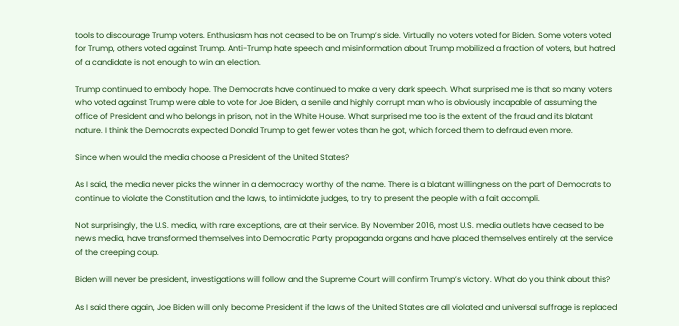tools to discourage Trump voters. Enthusiasm has not ceased to be on Trump’s side. Virtually no voters voted for Biden. Some voters voted for Trump, others voted against Trump. Anti-Trump hate speech and misinformation about Trump mobilized a fraction of voters, but hatred of a candidate is not enough to win an election.

Trump continued to embody hope. The Democrats have continued to make a very dark speech. What surprised me is that so many voters who voted against Trump were able to vote for Joe Biden, a senile and highly corrupt man who is obviously incapable of assuming the office of President and who belongs in prison, not in the White House. What surprised me too is the extent of the fraud and its blatant nature. I think the Democrats expected Donald Trump to get fewer votes than he got, which forced them to defraud even more.

Since when would the media choose a President of the United States?

As I said, the media never picks the winner in a democracy worthy of the name. There is a blatant willingness on the part of Democrats to continue to violate the Constitution and the laws, to intimidate judges, to try to present the people with a fait accompli.

Not surprisingly, the U.S. media, with rare exceptions, are at their service. By November 2016, most U.S. media outlets have ceased to be news media, have transformed themselves into Democratic Party propaganda organs and have placed themselves entirely at the service of the creeping coup.

Biden will never be president, investigations will follow and the Supreme Court will confirm Trump’s victory. What do you think about this?

As I said there again, Joe Biden will only become President if the laws of the United States are all violated and universal suffrage is replaced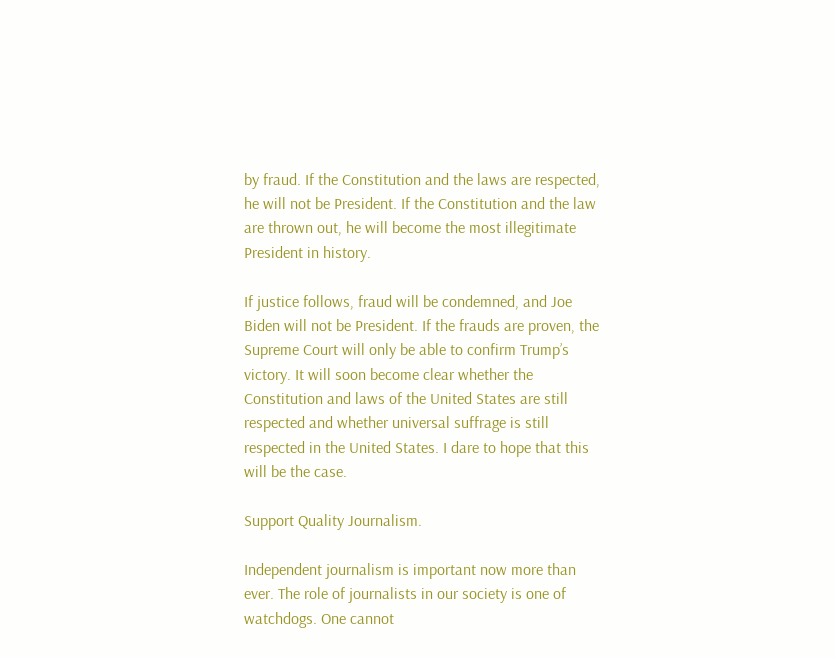by fraud. If the Constitution and the laws are respected, he will not be President. If the Constitution and the law are thrown out, he will become the most illegitimate President in history.

If justice follows, fraud will be condemned, and Joe Biden will not be President. If the frauds are proven, the Supreme Court will only be able to confirm Trump’s victory. It will soon become clear whether the Constitution and laws of the United States are still respected and whether universal suffrage is still respected in the United States. I dare to hope that this will be the case.

Support Quality Journalism.

Independent journalism is important now more than ever. The role of journalists in our society is one of watchdogs. One cannot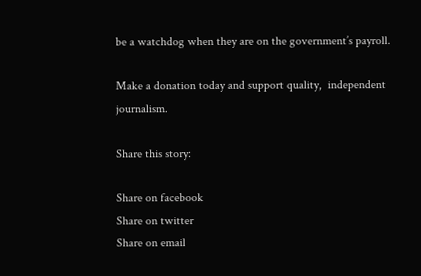be a watchdog when they are on the government’s payroll.

Make a donation today and support quality,  independent journalism.

Share this story:

Share on facebook
Share on twitter
Share on email